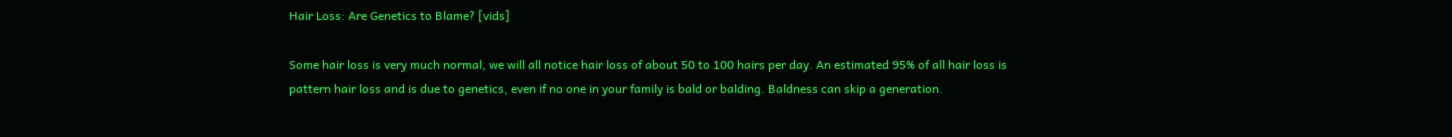Hair Loss: Are Genetics to Blame? [vids]

Some hair loss is very much normal, we will all notice hair loss of about 50 to 100 hairs per day. An estimated 95% of all hair loss is pattern hair loss and is due to genetics, even if no one in your family is bald or balding. Baldness can skip a generation.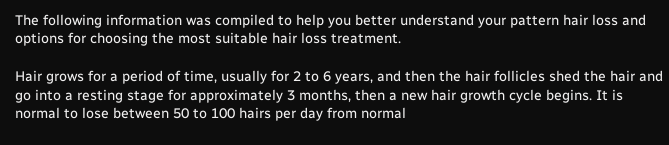The following information was compiled to help you better understand your pattern hair loss and options for choosing the most suitable hair loss treatment.

Hair grows for a period of time, usually for 2 to 6 years, and then the hair follicles shed the hair and go into a resting stage for approximately 3 months, then a new hair growth cycle begins. It is normal to lose between 50 to 100 hairs per day from normal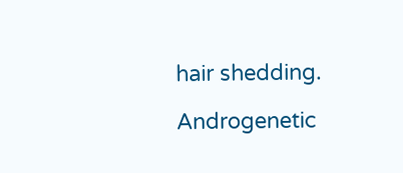hair shedding.

Androgenetic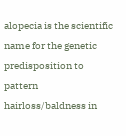alopecia is the scientific name for the genetic predisposition to pattern hairloss/baldness in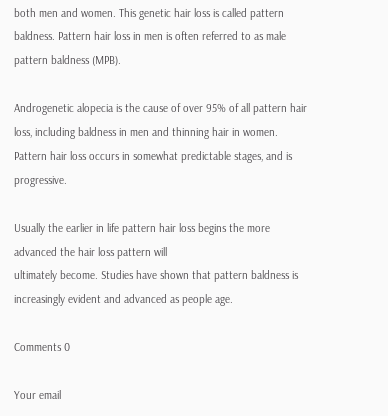both men and women. This genetic hair loss is called pattern baldness. Pattern hair loss in men is often referred to as male pattern baldness (MPB).

Androgenetic alopecia is the cause of over 95% of all pattern hair loss, including baldness in men and thinning hair in women. Pattern hair loss occurs in somewhat predictable stages, and is progressive.

Usually the earlier in life pattern hair loss begins the more advanced the hair loss pattern will
ultimately become. Studies have shown that pattern baldness is increasingly evident and advanced as people age.

Comments 0

Your email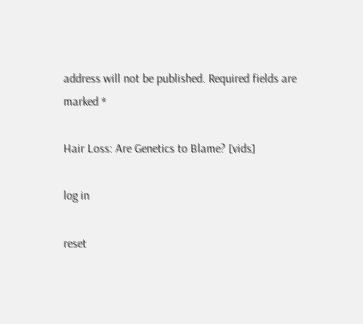address will not be published. Required fields are marked *

Hair Loss: Are Genetics to Blame? [vids]

log in

reset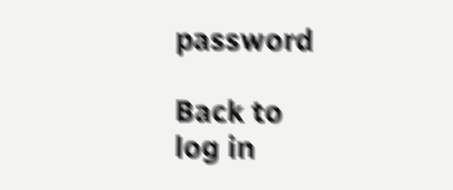password

Back to
log in